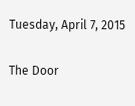Tuesday, April 7, 2015

The Door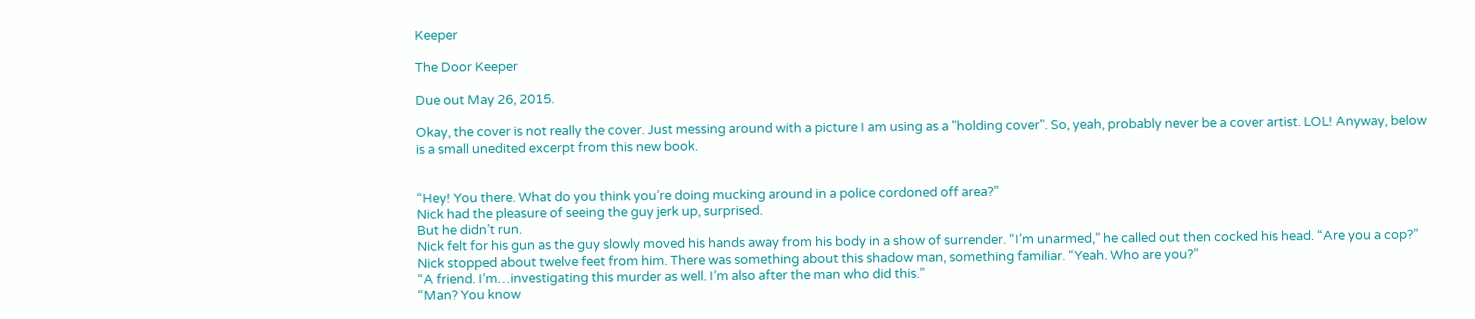Keeper

The Door Keeper

Due out May 26, 2015.

Okay, the cover is not really the cover. Just messing around with a picture I am using as a "holding cover". So, yeah, probably never be a cover artist. LOL! Anyway, below is a small unedited excerpt from this new book.


“Hey! You there. What do you think you’re doing mucking around in a police cordoned off area?”
Nick had the pleasure of seeing the guy jerk up, surprised.
But he didn’t run.
Nick felt for his gun as the guy slowly moved his hands away from his body in a show of surrender. “I’m unarmed,” he called out then cocked his head. “Are you a cop?”
Nick stopped about twelve feet from him. There was something about this shadow man, something familiar. “Yeah. Who are you?”
“A friend. I’m…investigating this murder as well. I’m also after the man who did this.”
“Man? You know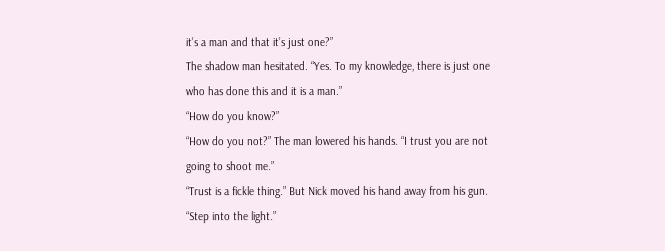it’s a man and that it’s just one?”
The shadow man hesitated. “Yes. To my knowledge, there is just one who has done this and it is a man.”
“How do you know?”
“How do you not?” The man lowered his hands. “I trust you are not going to shoot me.”
“Trust is a fickle thing.” But Nick moved his hand away from his gun. “Step into the light.”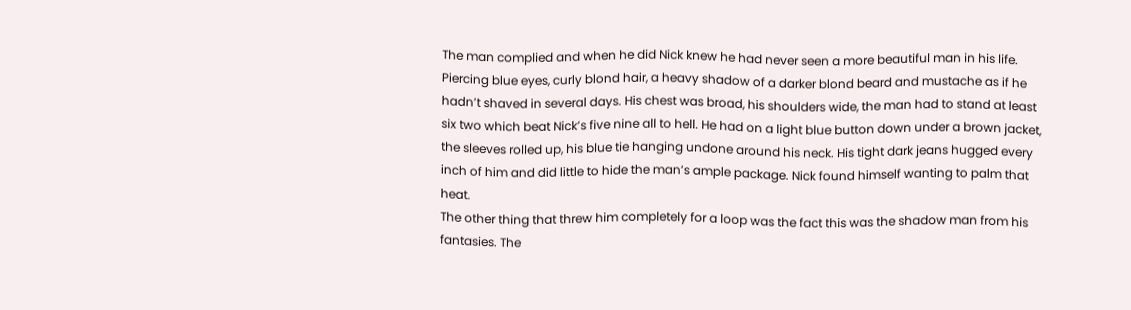The man complied and when he did Nick knew he had never seen a more beautiful man in his life. Piercing blue eyes, curly blond hair, a heavy shadow of a darker blond beard and mustache as if he hadn’t shaved in several days. His chest was broad, his shoulders wide, the man had to stand at least six two which beat Nick’s five nine all to hell. He had on a light blue button down under a brown jacket, the sleeves rolled up, his blue tie hanging undone around his neck. His tight dark jeans hugged every inch of him and did little to hide the man’s ample package. Nick found himself wanting to palm that heat.
The other thing that threw him completely for a loop was the fact this was the shadow man from his fantasies. The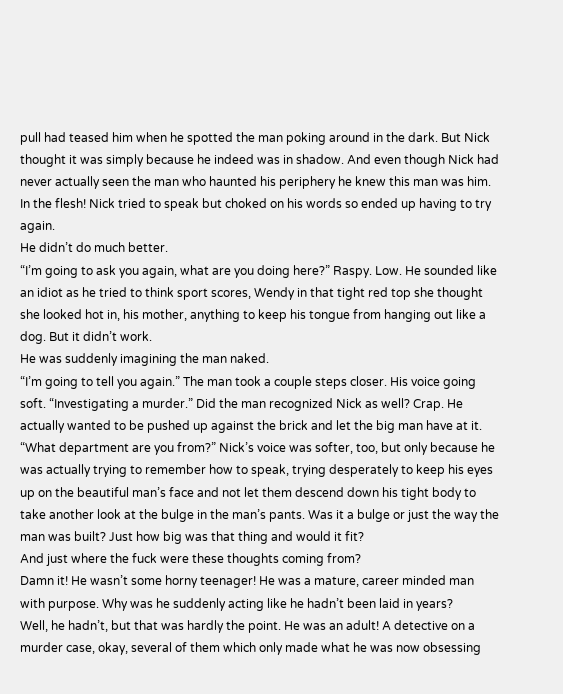pull had teased him when he spotted the man poking around in the dark. But Nick thought it was simply because he indeed was in shadow. And even though Nick had never actually seen the man who haunted his periphery he knew this man was him. In the flesh! Nick tried to speak but choked on his words so ended up having to try again.
He didn’t do much better.
“I’m going to ask you again, what are you doing here?” Raspy. Low. He sounded like an idiot as he tried to think sport scores, Wendy in that tight red top she thought she looked hot in, his mother, anything to keep his tongue from hanging out like a dog. But it didn’t work.
He was suddenly imagining the man naked.
“I’m going to tell you again.” The man took a couple steps closer. His voice going soft. “Investigating a murder.” Did the man recognized Nick as well? Crap. He actually wanted to be pushed up against the brick and let the big man have at it.
“What department are you from?” Nick’s voice was softer, too, but only because he was actually trying to remember how to speak, trying desperately to keep his eyes up on the beautiful man’s face and not let them descend down his tight body to take another look at the bulge in the man’s pants. Was it a bulge or just the way the man was built? Just how big was that thing and would it fit?
And just where the fuck were these thoughts coming from?
Damn it! He wasn’t some horny teenager! He was a mature, career minded man with purpose. Why was he suddenly acting like he hadn’t been laid in years?
Well, he hadn’t, but that was hardly the point. He was an adult! A detective on a murder case, okay, several of them which only made what he was now obsessing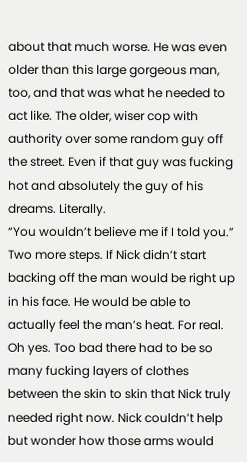about that much worse. He was even older than this large gorgeous man, too, and that was what he needed to act like. The older, wiser cop with authority over some random guy off the street. Even if that guy was fucking hot and absolutely the guy of his dreams. Literally.
“You wouldn’t believe me if I told you.” Two more steps. If Nick didn’t start backing off the man would be right up in his face. He would be able to actually feel the man’s heat. For real. Oh yes. Too bad there had to be so many fucking layers of clothes between the skin to skin that Nick truly needed right now. Nick couldn’t help but wonder how those arms would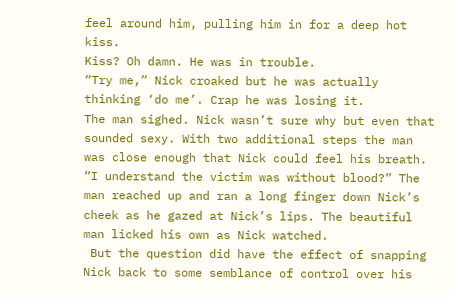feel around him, pulling him in for a deep hot kiss.
Kiss? Oh damn. He was in trouble.
“Try me,” Nick croaked but he was actually thinking ‘do me’. Crap he was losing it.
The man sighed. Nick wasn’t sure why but even that sounded sexy. With two additional steps the man was close enough that Nick could feel his breath. “I understand the victim was without blood?” The man reached up and ran a long finger down Nick’s cheek as he gazed at Nick’s lips. The beautiful man licked his own as Nick watched.
 But the question did have the effect of snapping Nick back to some semblance of control over his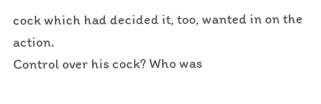cock which had decided it, too, wanted in on the action.
Control over his cock? Who was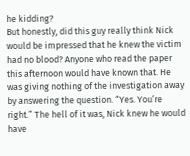he kidding?
But honestly, did this guy really think Nick would be impressed that he knew the victim had no blood? Anyone who read the paper this afternoon would have known that. He was giving nothing of the investigation away by answering the question. “Yes. You’re right.” The hell of it was, Nick knew he would have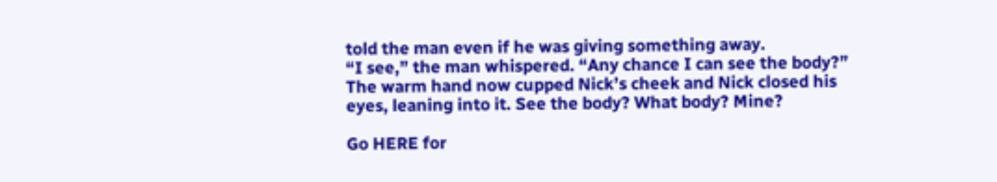told the man even if he was giving something away.
“I see,” the man whispered. “Any chance I can see the body?”
The warm hand now cupped Nick’s cheek and Nick closed his eyes, leaning into it. See the body? What body? Mine?

Go HERE for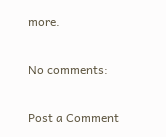more.

No comments:

Post a Comment